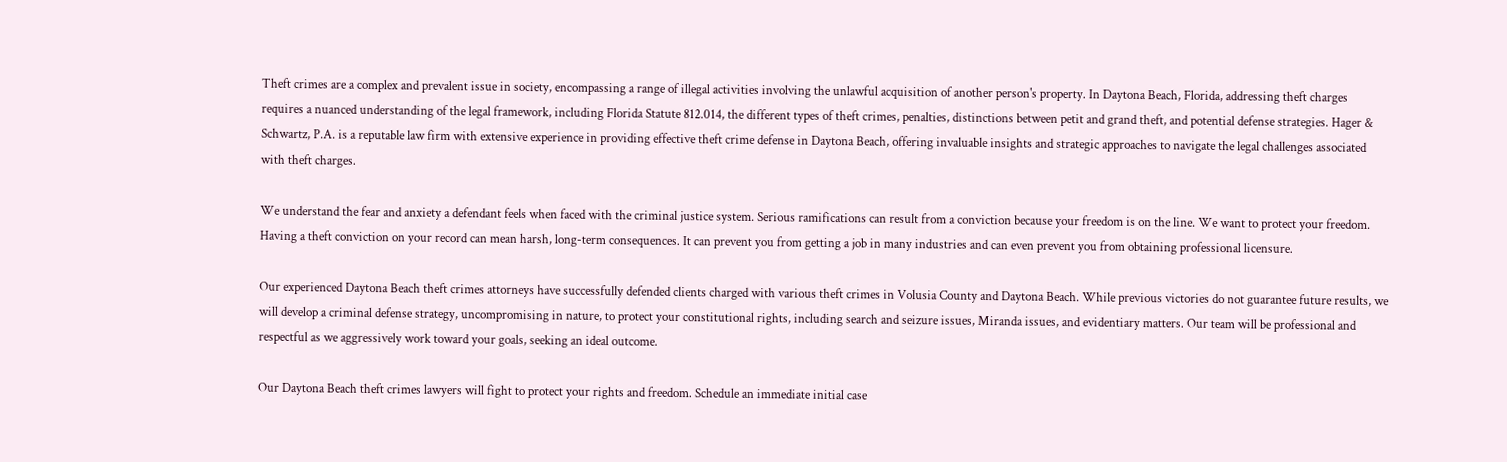Theft crimes are a complex and prevalent issue in society, encompassing a range of illegal activities involving the unlawful acquisition of another person's property. In Daytona Beach, Florida, addressing theft charges requires a nuanced understanding of the legal framework, including Florida Statute 812.014, the different types of theft crimes, penalties, distinctions between petit and grand theft, and potential defense strategies. Hager & Schwartz, P.A. is a reputable law firm with extensive experience in providing effective theft crime defense in Daytona Beach, offering invaluable insights and strategic approaches to navigate the legal challenges associated with theft charges.

We understand the fear and anxiety a defendant feels when faced with the criminal justice system. Serious ramifications can result from a conviction because your freedom is on the line. We want to protect your freedom. Having a theft conviction on your record can mean harsh, long-term consequences. It can prevent you from getting a job in many industries and can even prevent you from obtaining professional licensure.

Our experienced Daytona Beach theft crimes attorneys have successfully defended clients charged with various theft crimes in Volusia County and Daytona Beach. While previous victories do not guarantee future results, we will develop a criminal defense strategy, uncompromising in nature, to protect your constitutional rights, including search and seizure issues, Miranda issues, and evidentiary matters. Our team will be professional and respectful as we aggressively work toward your goals, seeking an ideal outcome.

Our Daytona Beach theft crimes lawyers will fight to protect your rights and freedom. Schedule an immediate initial case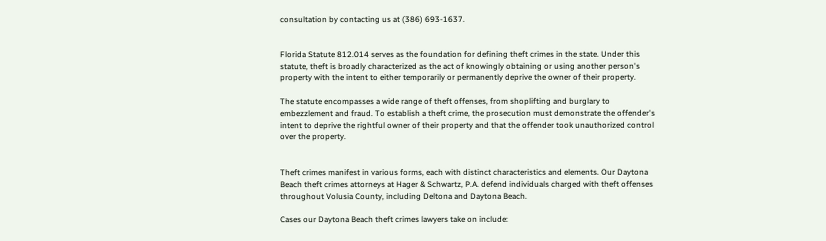consultation by contacting us at (386) 693-1637.


Florida Statute 812.014 serves as the foundation for defining theft crimes in the state. Under this statute, theft is broadly characterized as the act of knowingly obtaining or using another person's property with the intent to either temporarily or permanently deprive the owner of their property.

The statute encompasses a wide range of theft offenses, from shoplifting and burglary to embezzlement and fraud. To establish a theft crime, the prosecution must demonstrate the offender's intent to deprive the rightful owner of their property and that the offender took unauthorized control over the property.


Theft crimes manifest in various forms, each with distinct characteristics and elements. Our Daytona Beach theft crimes attorneys at Hager & Schwartz, P.A. defend individuals charged with theft offenses throughout Volusia County, including Deltona and Daytona Beach.

Cases our Daytona Beach theft crimes lawyers take on include: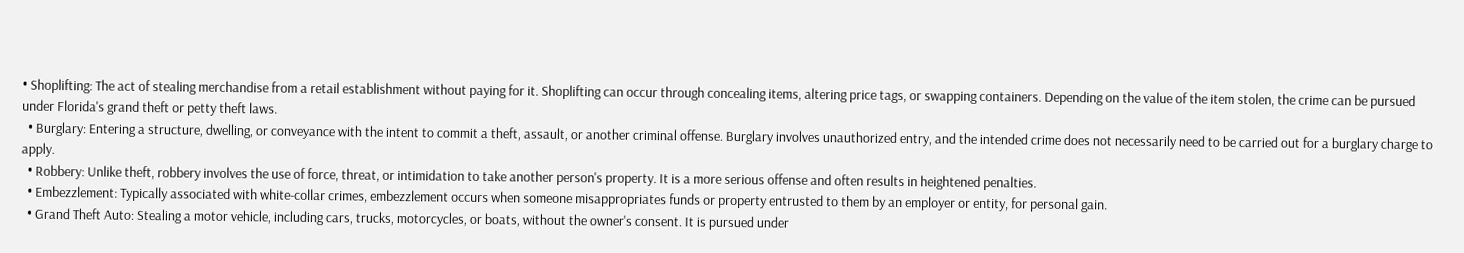• Shoplifting: The act of stealing merchandise from a retail establishment without paying for it. Shoplifting can occur through concealing items, altering price tags, or swapping containers. Depending on the value of the item stolen, the crime can be pursued under Florida's grand theft or petty theft laws.
  • Burglary: Entering a structure, dwelling, or conveyance with the intent to commit a theft, assault, or another criminal offense. Burglary involves unauthorized entry, and the intended crime does not necessarily need to be carried out for a burglary charge to apply.
  • Robbery: Unlike theft, robbery involves the use of force, threat, or intimidation to take another person's property. It is a more serious offense and often results in heightened penalties.
  • Embezzlement: Typically associated with white-collar crimes, embezzlement occurs when someone misappropriates funds or property entrusted to them by an employer or entity, for personal gain.
  • Grand Theft Auto: Stealing a motor vehicle, including cars, trucks, motorcycles, or boats, without the owner's consent. It is pursued under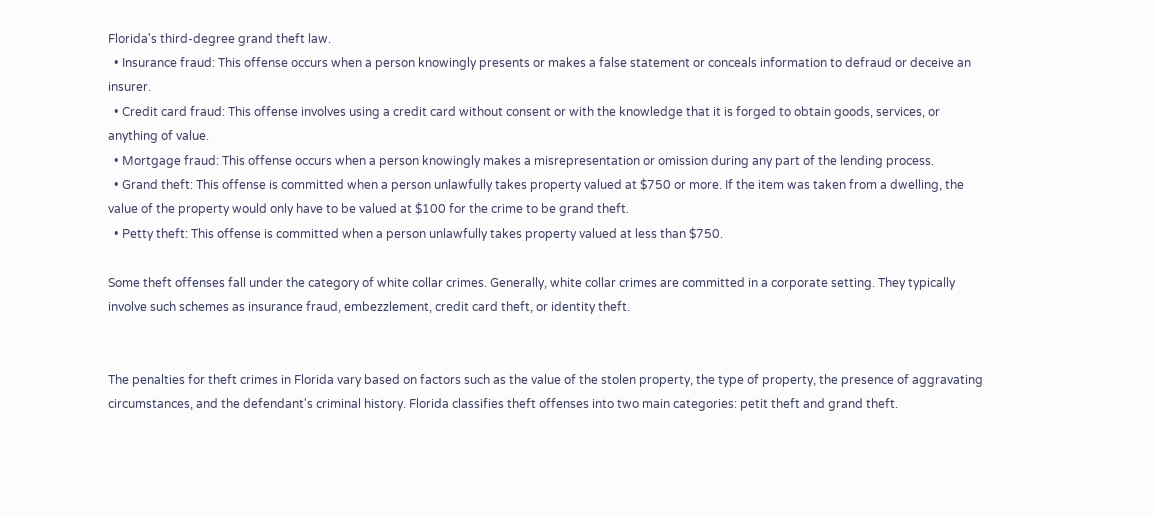Florida's third-degree grand theft law.
  • Insurance fraud: This offense occurs when a person knowingly presents or makes a false statement or conceals information to defraud or deceive an insurer.
  • Credit card fraud: This offense involves using a credit card without consent or with the knowledge that it is forged to obtain goods, services, or anything of value.
  • Mortgage fraud: This offense occurs when a person knowingly makes a misrepresentation or omission during any part of the lending process.
  • Grand theft: This offense is committed when a person unlawfully takes property valued at $750 or more. If the item was taken from a dwelling, the value of the property would only have to be valued at $100 for the crime to be grand theft.
  • Petty theft: This offense is committed when a person unlawfully takes property valued at less than $750.

Some theft offenses fall under the category of white collar crimes. Generally, white collar crimes are committed in a corporate setting. They typically involve such schemes as insurance fraud, embezzlement, credit card theft, or identity theft.


The penalties for theft crimes in Florida vary based on factors such as the value of the stolen property, the type of property, the presence of aggravating circumstances, and the defendant's criminal history. Florida classifies theft offenses into two main categories: petit theft and grand theft.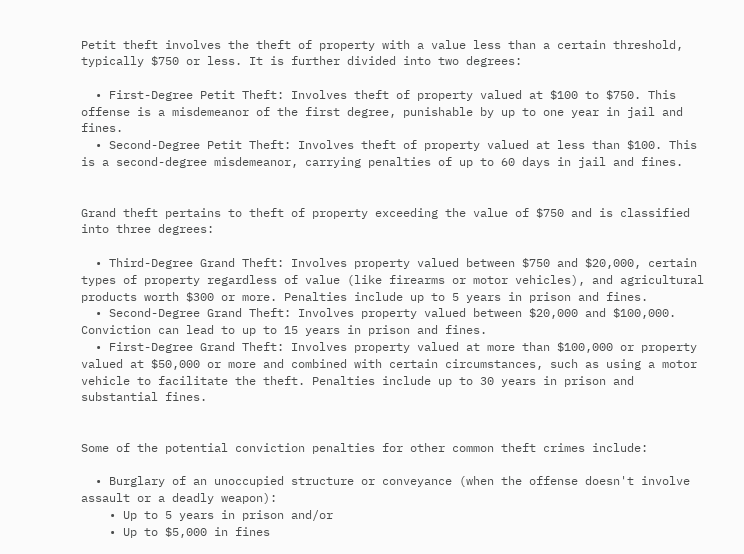Petit theft involves the theft of property with a value less than a certain threshold, typically $750 or less. It is further divided into two degrees:

  • First-Degree Petit Theft: Involves theft of property valued at $100 to $750. This offense is a misdemeanor of the first degree, punishable by up to one year in jail and fines.
  • Second-Degree Petit Theft: Involves theft of property valued at less than $100. This is a second-degree misdemeanor, carrying penalties of up to 60 days in jail and fines.


Grand theft pertains to theft of property exceeding the value of $750 and is classified into three degrees:

  • Third-Degree Grand Theft: Involves property valued between $750 and $20,000, certain types of property regardless of value (like firearms or motor vehicles), and agricultural products worth $300 or more. Penalties include up to 5 years in prison and fines.
  • Second-Degree Grand Theft: Involves property valued between $20,000 and $100,000. Conviction can lead to up to 15 years in prison and fines.
  • First-Degree Grand Theft: Involves property valued at more than $100,000 or property valued at $50,000 or more and combined with certain circumstances, such as using a motor vehicle to facilitate the theft. Penalties include up to 30 years in prison and substantial fines.


Some of the potential conviction penalties for other common theft crimes include:

  • Burglary of an unoccupied structure or conveyance (when the offense doesn't involve assault or a deadly weapon):
    • Up to 5 years in prison and/or
    • Up to $5,000 in fines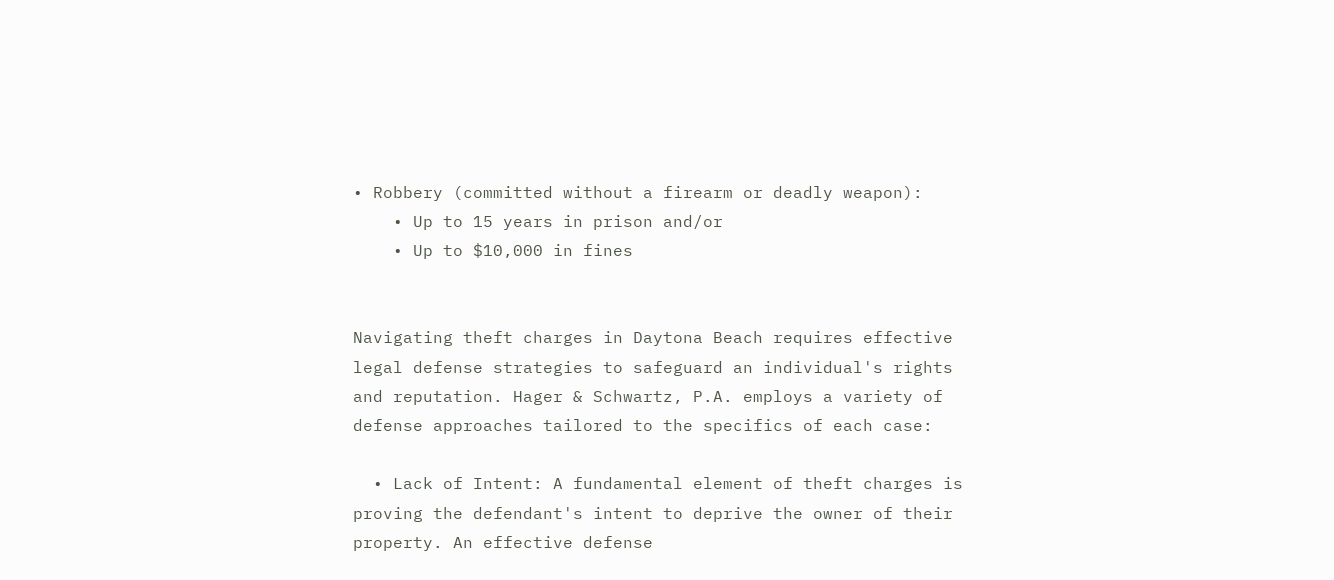• Robbery (committed without a firearm or deadly weapon):
    • Up to 15 years in prison and/or
    • Up to $10,000 in fines


Navigating theft charges in Daytona Beach requires effective legal defense strategies to safeguard an individual's rights and reputation. Hager & Schwartz, P.A. employs a variety of defense approaches tailored to the specifics of each case:

  • Lack of Intent: A fundamental element of theft charges is proving the defendant's intent to deprive the owner of their property. An effective defense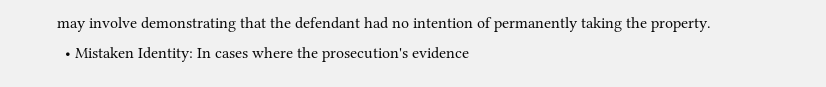may involve demonstrating that the defendant had no intention of permanently taking the property.
  • Mistaken Identity: In cases where the prosecution's evidence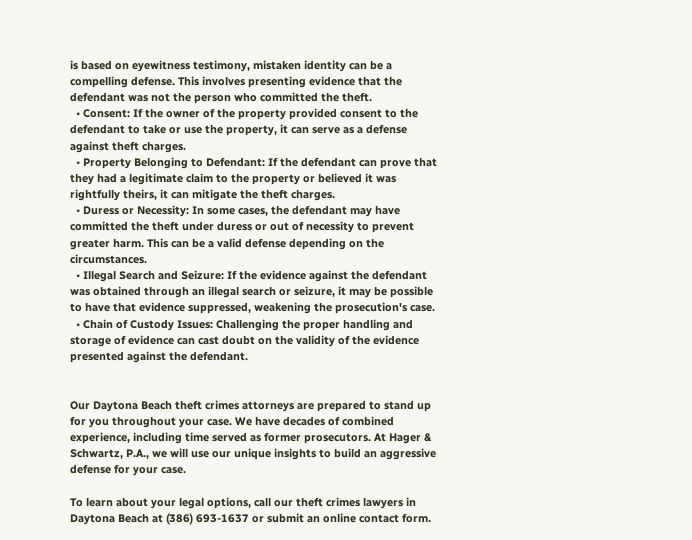is based on eyewitness testimony, mistaken identity can be a compelling defense. This involves presenting evidence that the defendant was not the person who committed the theft.
  • Consent: If the owner of the property provided consent to the defendant to take or use the property, it can serve as a defense against theft charges.
  • Property Belonging to Defendant: If the defendant can prove that they had a legitimate claim to the property or believed it was rightfully theirs, it can mitigate the theft charges.
  • Duress or Necessity: In some cases, the defendant may have committed the theft under duress or out of necessity to prevent greater harm. This can be a valid defense depending on the circumstances.
  • Illegal Search and Seizure: If the evidence against the defendant was obtained through an illegal search or seizure, it may be possible to have that evidence suppressed, weakening the prosecution's case.
  • Chain of Custody Issues: Challenging the proper handling and storage of evidence can cast doubt on the validity of the evidence presented against the defendant.


Our Daytona Beach theft crimes attorneys are prepared to stand up for you throughout your case. We have decades of combined experience, including time served as former prosecutors. At Hager & Schwartz, P.A., we will use our unique insights to build an aggressive defense for your case.

To learn about your legal options, call our theft crimes lawyers in Daytona Beach at (386) 693-1637 or submit an online contact form.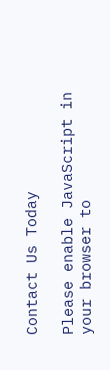Contact Us Today

Please enable JavaScript in your browser to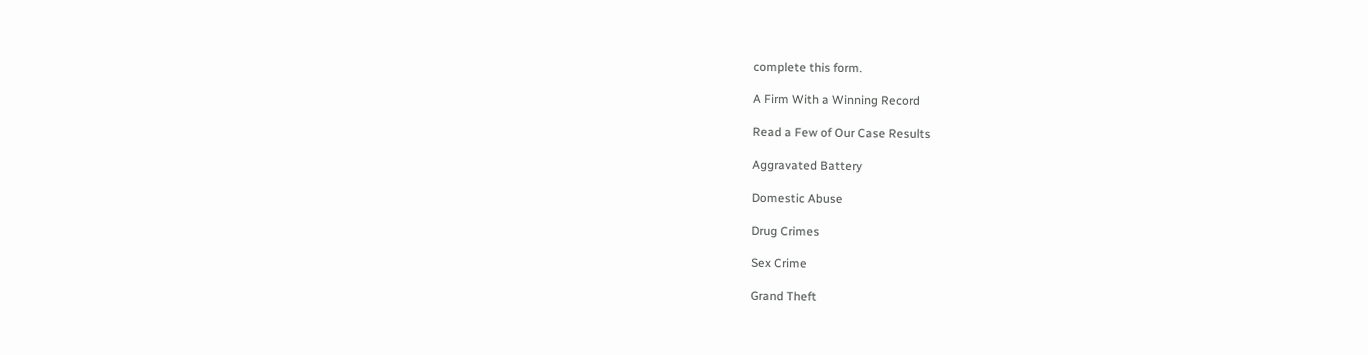complete this form.

A Firm With a Winning Record

Read a Few of Our Case Results

Aggravated Battery

Domestic Abuse

Drug Crimes

Sex Crime

Grand Theft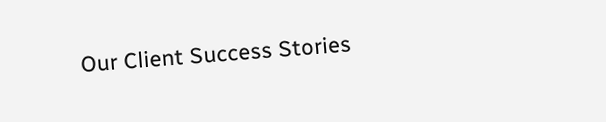Our Client Success Stories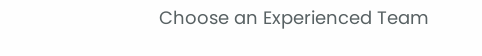Choose an Experienced Team